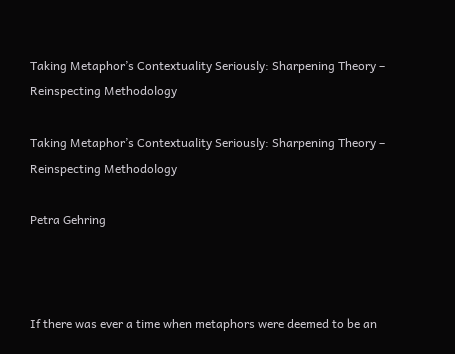Taking Metaphor’s Contextuality Seriously: Sharpening Theory – Reinspecting Methodology

Taking Metaphor’s Contextuality Seriously: Sharpening Theory – Reinspecting Methodology

Petra Gehring



If there was ever a time when metaphors were deemed to be an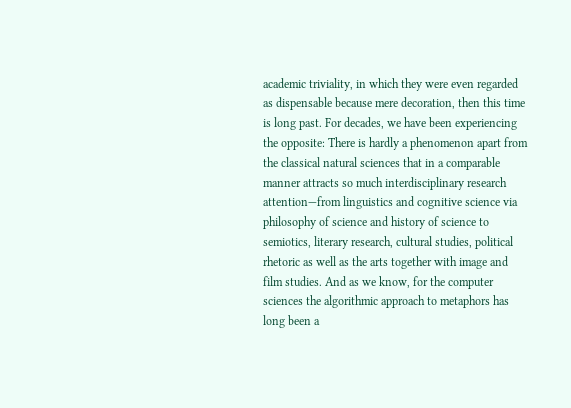academic triviality, in which they were even regarded as dispensable because mere decoration, then this time is long past. For decades, we have been experiencing the opposite: There is hardly a phenomenon apart from the classical natural sciences that in a comparable manner attracts so much interdisciplinary research attention—from linguistics and cognitive science via philosophy of science and history of science to semiotics, literary research, cultural studies, political rhetoric as well as the arts together with image and film studies. And as we know, for the computer sciences the algorithmic approach to metaphors has long been a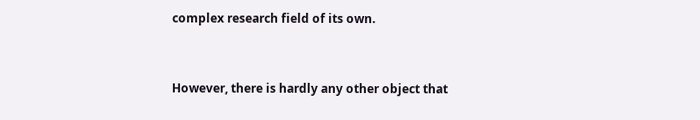complex research field of its own.


However, there is hardly any other object that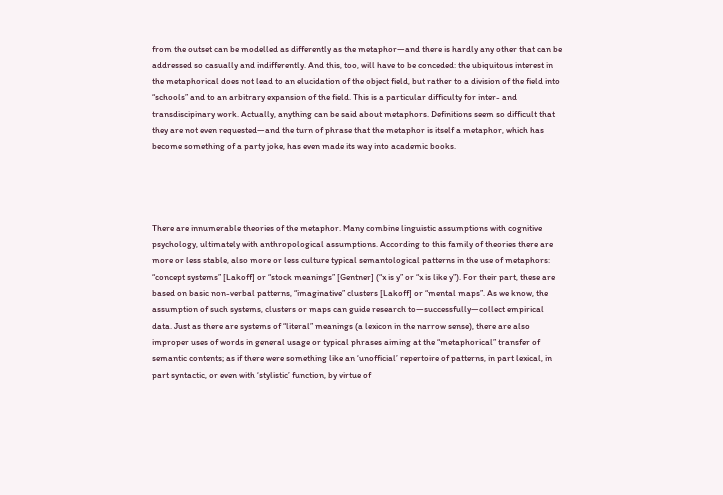from the outset can be modelled as differently as the metaphor—and there is hardly any other that can be addressed so casually and indifferently. And this, too, will have to be conceded: the ubiquitous interest in the metaphorical does not lead to an elucidation of the object field, but rather to a division of the field into “schools” and to an arbitrary expansion of the field. This is a particular difficulty for inter- and transdiscipinary work. Actually, anything can be said about metaphors. Definitions seem so difficult that they are not even requested—and the turn of phrase that the metaphor is itself a metaphor, which has become something of a party joke, has even made its way into academic books.




There are innumerable theories of the metaphor. Many combine linguistic assumptions with cognitive psychology, ultimately with anthropological assumptions. According to this family of theories there are more or less stable, also more or less culture typical semantological patterns in the use of metaphors: “concept systems” [Lakoff] or “stock meanings” [Gentner] (“x is y” or “x is like y”). For their part, these are based on basic non-verbal patterns, “imaginative” clusters [Lakoff] or “mental maps”. As we know, the assumption of such systems, clusters or maps can guide research to—successfully—collect empirical data. Just as there are systems of “literal” meanings (a lexicon in the narrow sense), there are also improper uses of words in general usage or typical phrases aiming at the “metaphorical” transfer of semantic contents; as if there were something like an ‘unofficial’ repertoire of patterns, in part lexical, in part syntactic, or even with ‘stylistic’ function, by virtue of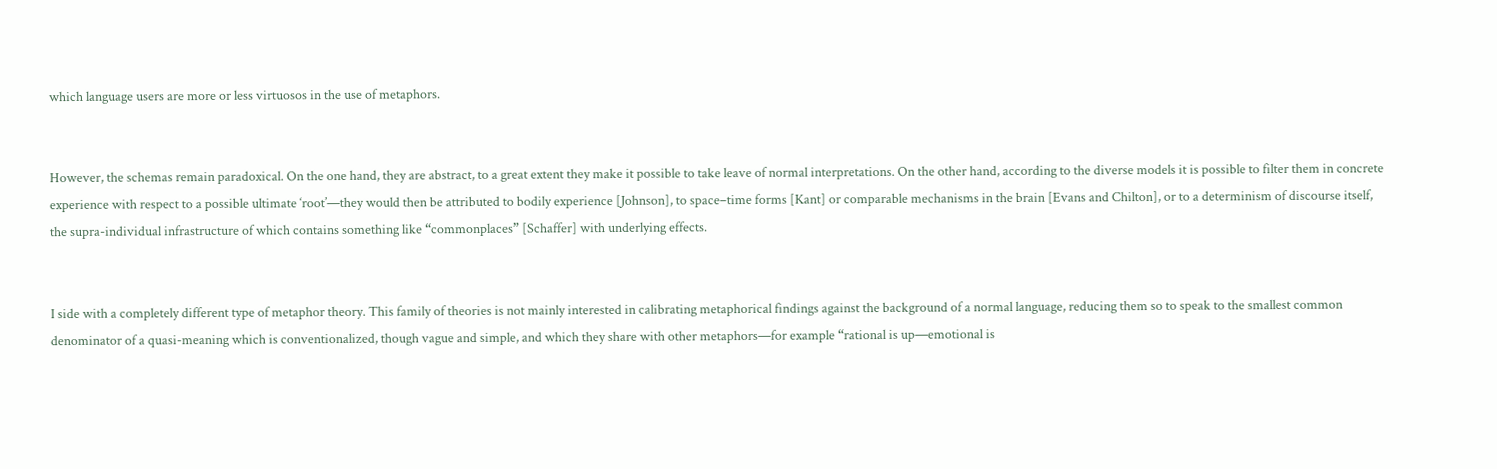which language users are more or less virtuosos in the use of metaphors.


However, the schemas remain paradoxical. On the one hand, they are abstract, to a great extent they make it possible to take leave of normal interpretations. On the other hand, according to the diverse models it is possible to filter them in concrete experience with respect to a possible ultimate ‘root’—they would then be attributed to bodily experience [Johnson], to space–time forms [Kant] or comparable mechanisms in the brain [Evans and Chilton], or to a determinism of discourse itself, the supra-individual infrastructure of which contains something like “commonplaces” [Schaffer] with underlying effects.


I side with a completely different type of metaphor theory. This family of theories is not mainly interested in calibrating metaphorical findings against the background of a normal language, reducing them so to speak to the smallest common denominator of a quasi-meaning which is conventionalized, though vague and simple, and which they share with other metaphors—for example “rational is up—emotional is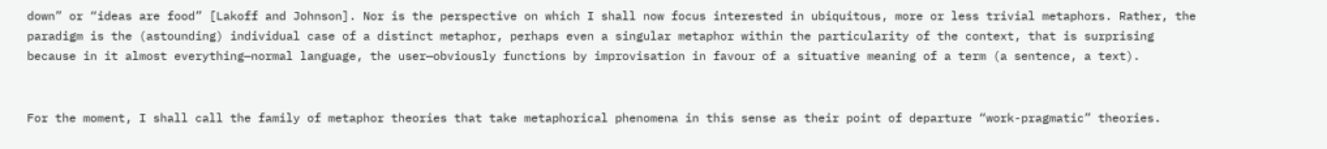down” or “ideas are food” [Lakoff and Johnson]. Nor is the perspective on which I shall now focus interested in ubiquitous, more or less trivial metaphors. Rather, the paradigm is the (astounding) individual case of a distinct metaphor, perhaps even a singular metaphor within the particularity of the context, that is surprising because in it almost everything—normal language, the user—obviously functions by improvisation in favour of a situative meaning of a term (a sentence, a text).


For the moment, I shall call the family of metaphor theories that take metaphorical phenomena in this sense as their point of departure “work-pragmatic” theories.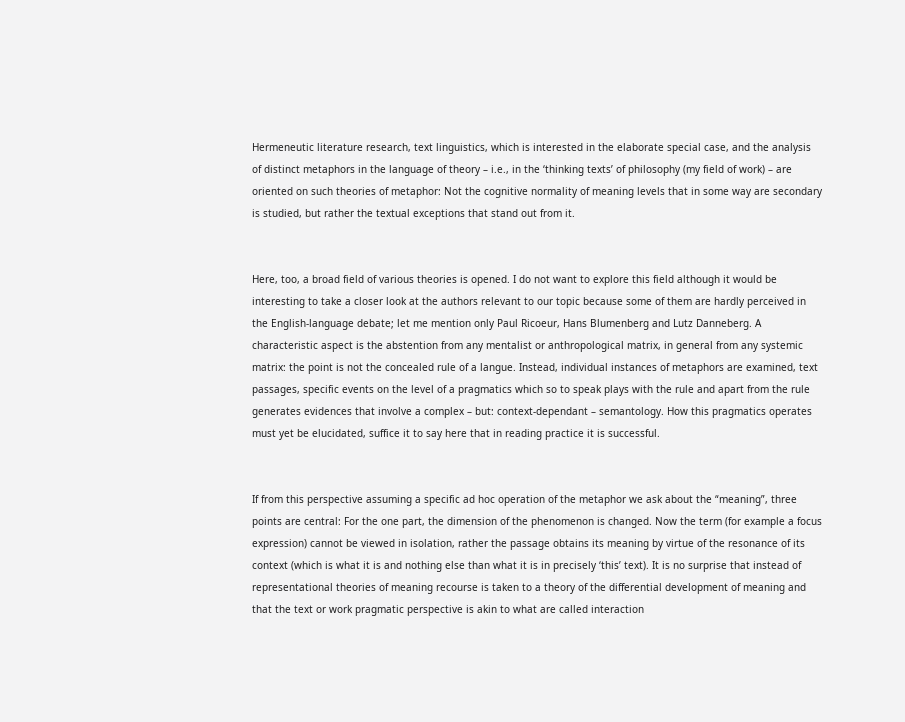Hermeneutic literature research, text linguistics, which is interested in the elaborate special case, and the analysis of distinct metaphors in the language of theory – i.e., in the ‘thinking texts’ of philosophy (my field of work) – are oriented on such theories of metaphor: Not the cognitive normality of meaning levels that in some way are secondary is studied, but rather the textual exceptions that stand out from it.


Here, too, a broad field of various theories is opened. I do not want to explore this field although it would be interesting to take a closer look at the authors relevant to our topic because some of them are hardly perceived in the English-language debate; let me mention only Paul Ricoeur, Hans Blumenberg and Lutz Danneberg. A characteristic aspect is the abstention from any mentalist or anthropological matrix, in general from any systemic matrix: the point is not the concealed rule of a langue. Instead, individual instances of metaphors are examined, text passages, specific events on the level of a pragmatics which so to speak plays with the rule and apart from the rule generates evidences that involve a complex – but: context-dependant – semantology. How this pragmatics operates must yet be elucidated, suffice it to say here that in reading practice it is successful.


If from this perspective assuming a specific ad hoc operation of the metaphor we ask about the “meaning”, three points are central: For the one part, the dimension of the phenomenon is changed. Now the term (for example a focus expression) cannot be viewed in isolation, rather the passage obtains its meaning by virtue of the resonance of its context (which is what it is and nothing else than what it is in precisely ‘this’ text). It is no surprise that instead of representational theories of meaning recourse is taken to a theory of the differential development of meaning and that the text or work pragmatic perspective is akin to what are called interaction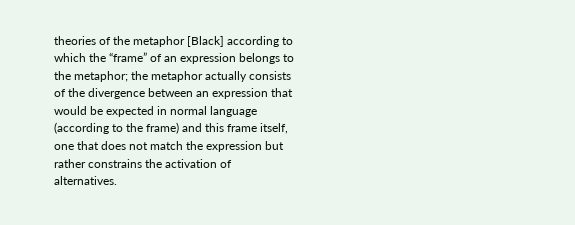theories of the metaphor [Black] according to which the “frame” of an expression belongs to the metaphor; the metaphor actually consists of the divergence between an expression that would be expected in normal language (according to the frame) and this frame itself, one that does not match the expression but rather constrains the activation of alternatives.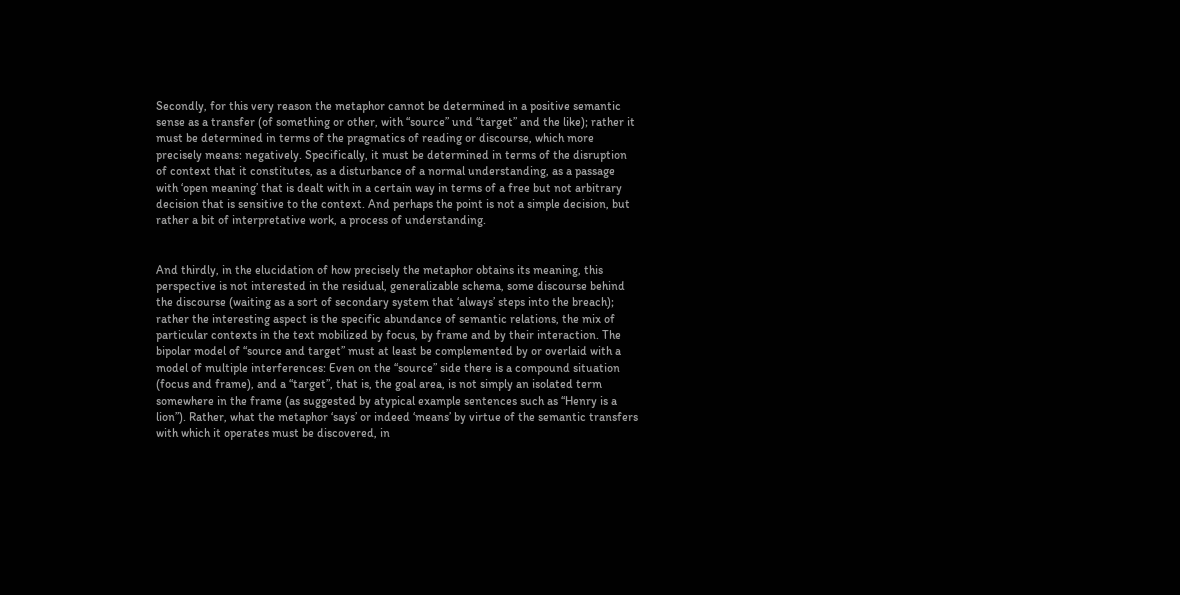Secondly, for this very reason the metaphor cannot be determined in a positive semantic sense as a transfer (of something or other, with “source” und “target” and the like); rather it must be determined in terms of the pragmatics of reading or discourse, which more precisely means: negatively. Specifically, it must be determined in terms of the disruption of context that it constitutes, as a disturbance of a normal understanding, as a passage with ‘open meaning’ that is dealt with in a certain way in terms of a free but not arbitrary decision that is sensitive to the context. And perhaps the point is not a simple decision, but rather a bit of interpretative work, a process of understanding.


And thirdly, in the elucidation of how precisely the metaphor obtains its meaning, this perspective is not interested in the residual, generalizable schema, some discourse behind the discourse (waiting as a sort of secondary system that ‘always’ steps into the breach); rather the interesting aspect is the specific abundance of semantic relations, the mix of particular contexts in the text mobilized by focus, by frame and by their interaction. The bipolar model of “source and target” must at least be complemented by or overlaid with a model of multiple interferences: Even on the “source” side there is a compound situation (focus and frame), and a “target”, that is, the goal area, is not simply an isolated term somewhere in the frame (as suggested by atypical example sentences such as “Henry is a lion”). Rather, what the metaphor ‘says’ or indeed ‘means’ by virtue of the semantic transfers with which it operates must be discovered, in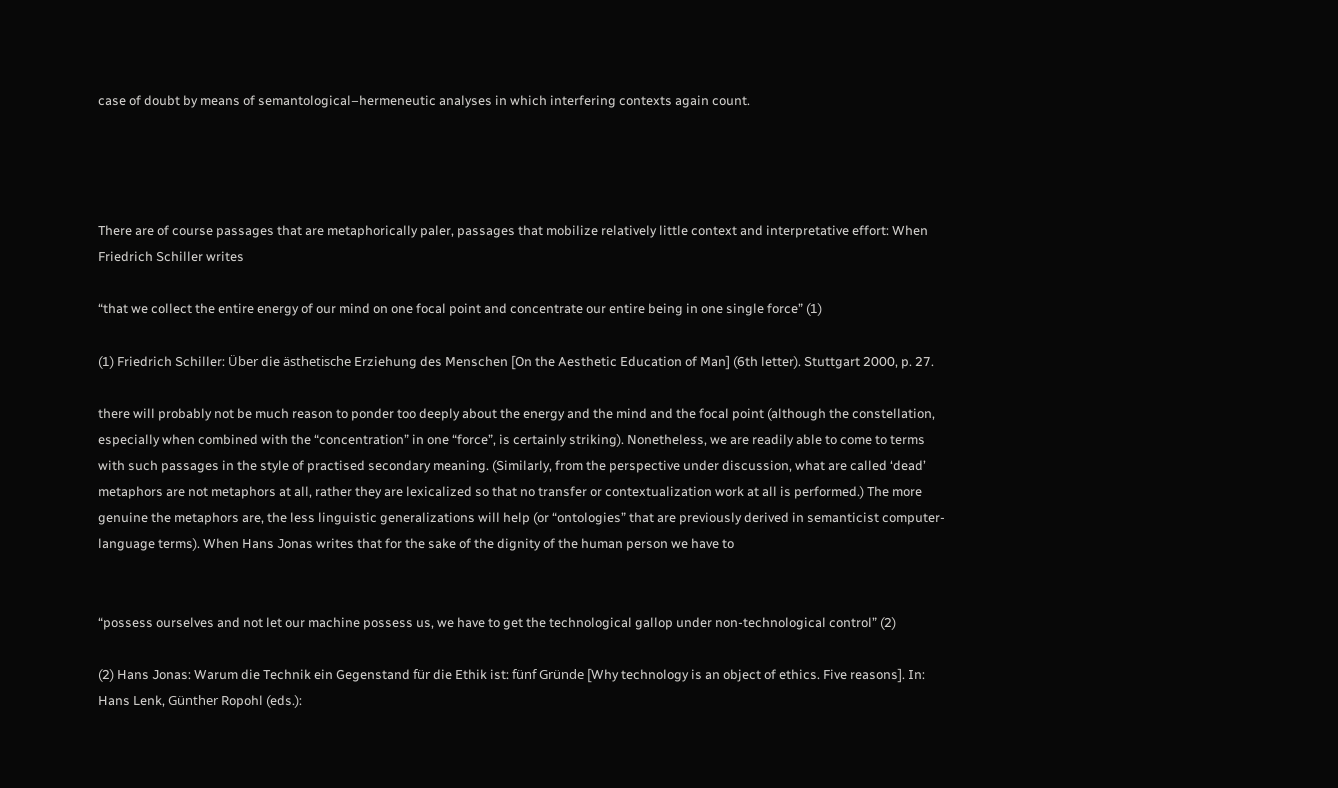case of doubt by means of semantological–hermeneutic analyses in which interfering contexts again count.




There are of course passages that are metaphorically paler, passages that mobilize relatively little context and interpretative effort: When Friedrich Schiller writes

“that we collect the entire energy of our mind on one focal point and concentrate our entire being in one single force” (1)

(1) Friedrich Schiller: Über die ästhetische Erziehung des Menschen [On the Aesthetic Education of Man] (6th letter). Stuttgart 2000, p. 27.

there will probably not be much reason to ponder too deeply about the energy and the mind and the focal point (although the constellation, especially when combined with the “concentration” in one “force”, is certainly striking). Nonetheless, we are readily able to come to terms with such passages in the style of practised secondary meaning. (Similarly, from the perspective under discussion, what are called ‘dead’ metaphors are not metaphors at all, rather they are lexicalized so that no transfer or contextualization work at all is performed.) The more genuine the metaphors are, the less linguistic generalizations will help (or “ontologies” that are previously derived in semanticist computer-language terms). When Hans Jonas writes that for the sake of the dignity of the human person we have to


“possess ourselves and not let our machine possess us, we have to get the technological gallop under non-technological control” (2)

(2) Hans Jonas: Warum die Technik ein Gegenstand für die Ethik ist: fünf Gründe [Why technology is an object of ethics. Five reasons]. In: Hans Lenk, Günther Ropohl (eds.):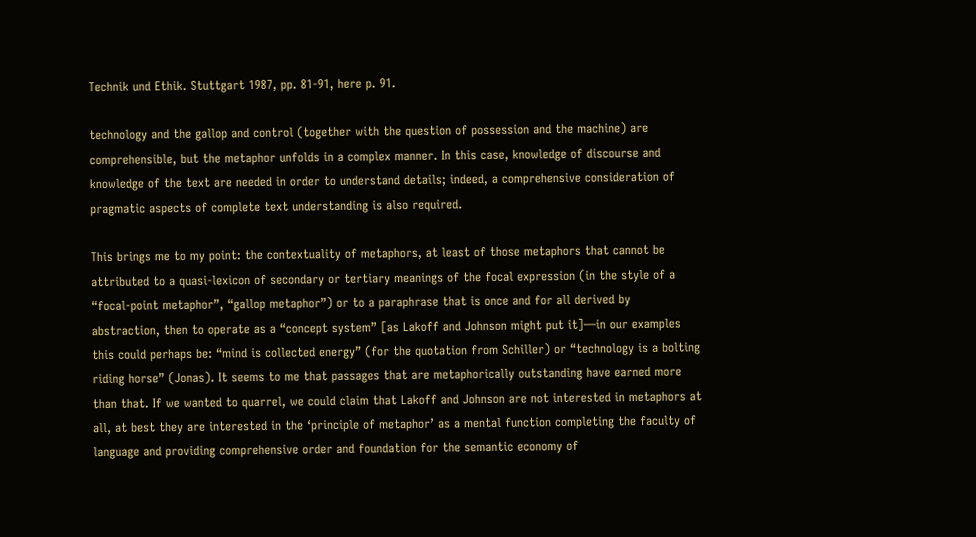Technik und Ethik. Stuttgart 1987, pp. 81-91, here p. 91.

technology and the gallop and control (together with the question of possession and the machine) are comprehensible, but the metaphor unfolds in a complex manner. In this case, knowledge of discourse and knowledge of the text are needed in order to understand details; indeed, a comprehensive consideration of pragmatic aspects of complete text understanding is also required.

This brings me to my point: the contextuality of metaphors, at least of those metaphors that cannot be attributed to a quasi-lexicon of secondary or tertiary meanings of the focal expression (in the style of a “focal-point metaphor”, “gallop metaphor”) or to a paraphrase that is once and for all derived by abstraction, then to operate as a “concept system” [as Lakoff and Johnson might put it]—in our examples this could perhaps be: “mind is collected energy” (for the quotation from Schiller) or “technology is a bolting riding horse” (Jonas). It seems to me that passages that are metaphorically outstanding have earned more than that. If we wanted to quarrel, we could claim that Lakoff and Johnson are not interested in metaphors at all, at best they are interested in the ‘principle of metaphor’ as a mental function completing the faculty of language and providing comprehensive order and foundation for the semantic economy of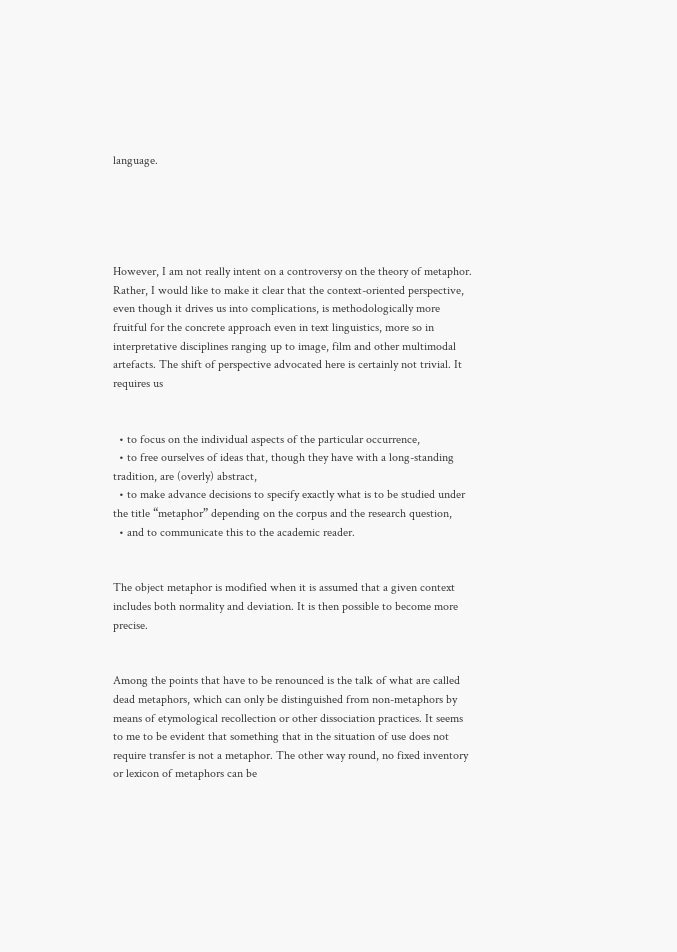language.





However, I am not really intent on a controversy on the theory of metaphor. Rather, I would like to make it clear that the context-oriented perspective, even though it drives us into complications, is methodologically more fruitful for the concrete approach even in text linguistics, more so in interpretative disciplines ranging up to image, film and other multimodal artefacts. The shift of perspective advocated here is certainly not trivial. It requires us


  • to focus on the individual aspects of the particular occurrence,
  • to free ourselves of ideas that, though they have with a long-standing tradition, are (overly) abstract,
  • to make advance decisions to specify exactly what is to be studied under the title “metaphor” depending on the corpus and the research question,
  • and to communicate this to the academic reader.


The object metaphor is modified when it is assumed that a given context includes both normality and deviation. It is then possible to become more precise.


Among the points that have to be renounced is the talk of what are called dead metaphors, which can only be distinguished from non-metaphors by means of etymological recollection or other dissociation practices. It seems to me to be evident that something that in the situation of use does not require transfer is not a metaphor. The other way round, no fixed inventory or lexicon of metaphors can be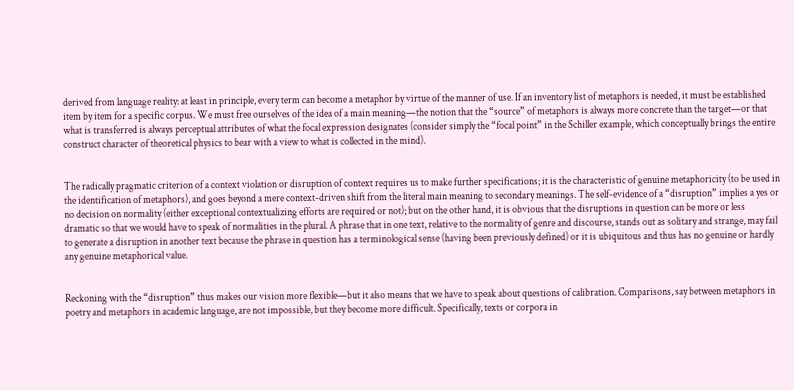derived from language reality: at least in principle, every term can become a metaphor by virtue of the manner of use. If an inventory list of metaphors is needed, it must be established item by item for a specific corpus. We must free ourselves of the idea of a main meaning—the notion that the “source” of metaphors is always more concrete than the target—or that what is transferred is always perceptual attributes of what the focal expression designates (consider simply the “focal point” in the Schiller example, which conceptually brings the entire construct character of theoretical physics to bear with a view to what is collected in the mind).


The radically pragmatic criterion of a context violation or disruption of context requires us to make further specifications; it is the characteristic of genuine metaphoricity (to be used in the identification of metaphors), and goes beyond a mere context-driven shift from the literal main meaning to secondary meanings. The self-evidence of a “disruption” implies a yes or no decision on normality (either exceptional contextualizing efforts are required or not); but on the other hand, it is obvious that the disruptions in question can be more or less dramatic so that we would have to speak of normalities in the plural. A phrase that in one text, relative to the normality of genre and discourse, stands out as solitary and strange, may fail to generate a disruption in another text because the phrase in question has a terminological sense (having been previously defined) or it is ubiquitous and thus has no genuine or hardly any genuine metaphorical value.


Reckoning with the “disruption” thus makes our vision more flexible—but it also means that we have to speak about questions of calibration. Comparisons, say between metaphors in poetry and metaphors in academic language, are not impossible, but they become more difficult. Specifically, texts or corpora in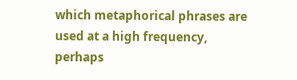which metaphorical phrases are used at a high frequency, perhaps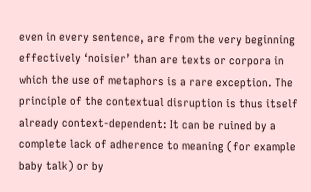even in every sentence, are from the very beginning effectively ‘noisier’ than are texts or corpora in which the use of metaphors is a rare exception. The principle of the contextual disruption is thus itself already context-dependent: It can be ruined by a complete lack of adherence to meaning (for example baby talk) or by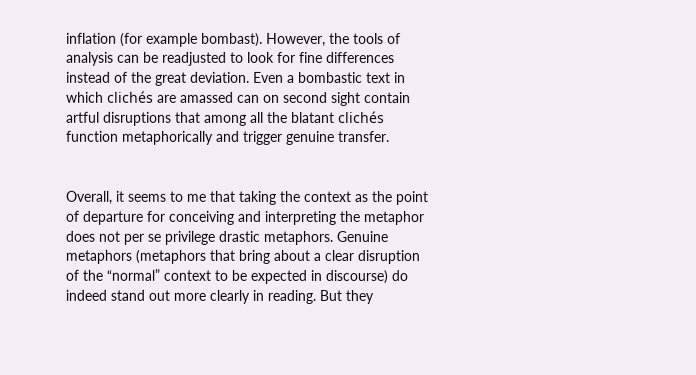inflation (for example bombast). However, the tools of analysis can be readjusted to look for fine differences instead of the great deviation. Even a bombastic text in which clichés are amassed can on second sight contain artful disruptions that among all the blatant clichés function metaphorically and trigger genuine transfer.


Overall, it seems to me that taking the context as the point of departure for conceiving and interpreting the metaphor does not per se privilege drastic metaphors. Genuine metaphors (metaphors that bring about a clear disruption of the “normal” context to be expected in discourse) do indeed stand out more clearly in reading. But they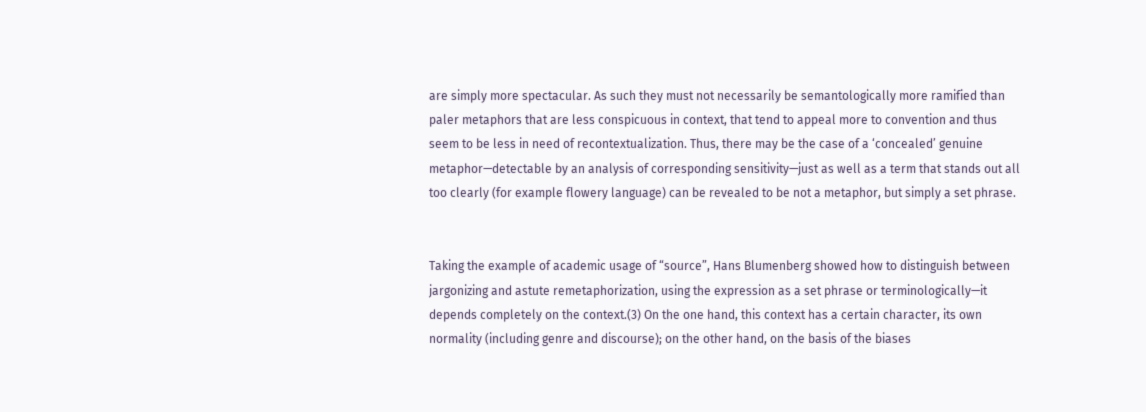are simply more spectacular. As such they must not necessarily be semantologically more ramified than paler metaphors that are less conspicuous in context, that tend to appeal more to convention and thus seem to be less in need of recontextualization. Thus, there may be the case of a ‘concealed’ genuine metaphor—detectable by an analysis of corresponding sensitivity—just as well as a term that stands out all too clearly (for example flowery language) can be revealed to be not a metaphor, but simply a set phrase.


Taking the example of academic usage of “source”, Hans Blumenberg showed how to distinguish between jargonizing and astute remetaphorization, using the expression as a set phrase or terminologically—it depends completely on the context.(3) On the one hand, this context has a certain character, its own normality (including genre and discourse); on the other hand, on the basis of the biases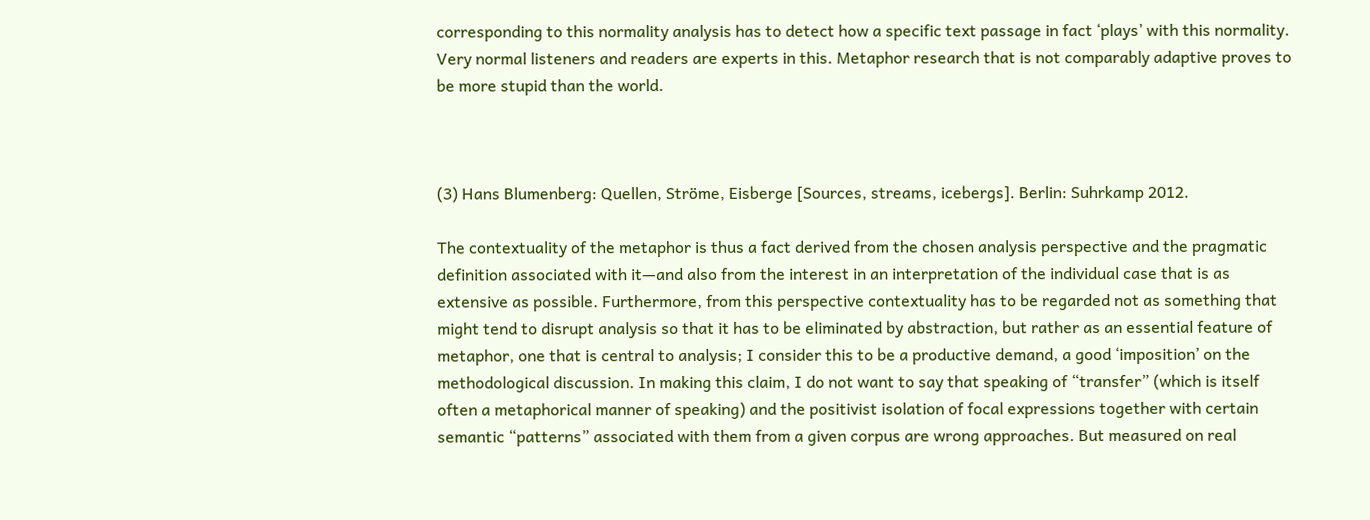corresponding to this normality analysis has to detect how a specific text passage in fact ‘plays’ with this normality. Very normal listeners and readers are experts in this. Metaphor research that is not comparably adaptive proves to be more stupid than the world.



(3) Hans Blumenberg: Quellen, Ströme, Eisberge [Sources, streams, icebergs]. Berlin: Suhrkamp 2012.

The contextuality of the metaphor is thus a fact derived from the chosen analysis perspective and the pragmatic definition associated with it—and also from the interest in an interpretation of the individual case that is as extensive as possible. Furthermore, from this perspective contextuality has to be regarded not as something that might tend to disrupt analysis so that it has to be eliminated by abstraction, but rather as an essential feature of metaphor, one that is central to analysis; I consider this to be a productive demand, a good ‘imposition’ on the methodological discussion. In making this claim, I do not want to say that speaking of “transfer” (which is itself often a metaphorical manner of speaking) and the positivist isolation of focal expressions together with certain semantic “patterns” associated with them from a given corpus are wrong approaches. But measured on real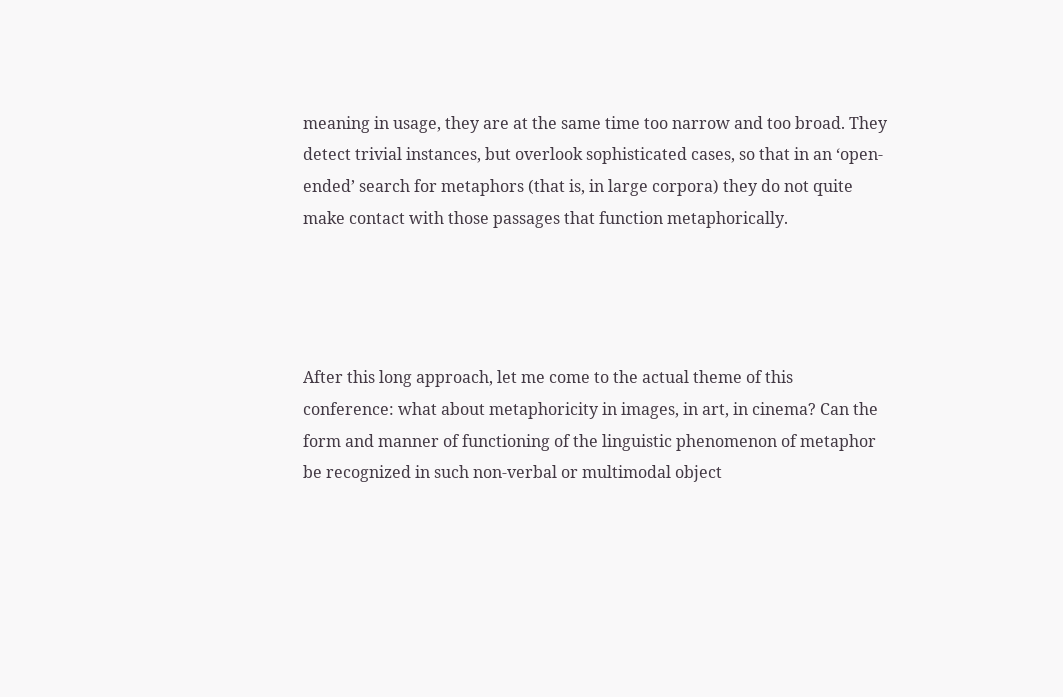meaning in usage, they are at the same time too narrow and too broad. They detect trivial instances, but overlook sophisticated cases, so that in an ‘open-ended’ search for metaphors (that is, in large corpora) they do not quite make contact with those passages that function metaphorically.




After this long approach, let me come to the actual theme of this conference: what about metaphoricity in images, in art, in cinema? Can the form and manner of functioning of the linguistic phenomenon of metaphor be recognized in such non-verbal or multimodal object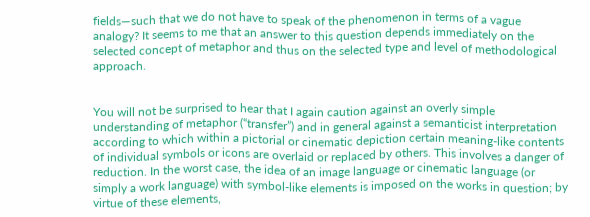fields—such that we do not have to speak of the phenomenon in terms of a vague analogy? It seems to me that an answer to this question depends immediately on the selected concept of metaphor and thus on the selected type and level of methodological approach.


You will not be surprised to hear that I again caution against an overly simple understanding of metaphor (“transfer”) and in general against a semanticist interpretation according to which within a pictorial or cinematic depiction certain meaning-like contents of individual symbols or icons are overlaid or replaced by others. This involves a danger of reduction. In the worst case, the idea of an image language or cinematic language (or simply a work language) with symbol-like elements is imposed on the works in question; by virtue of these elements,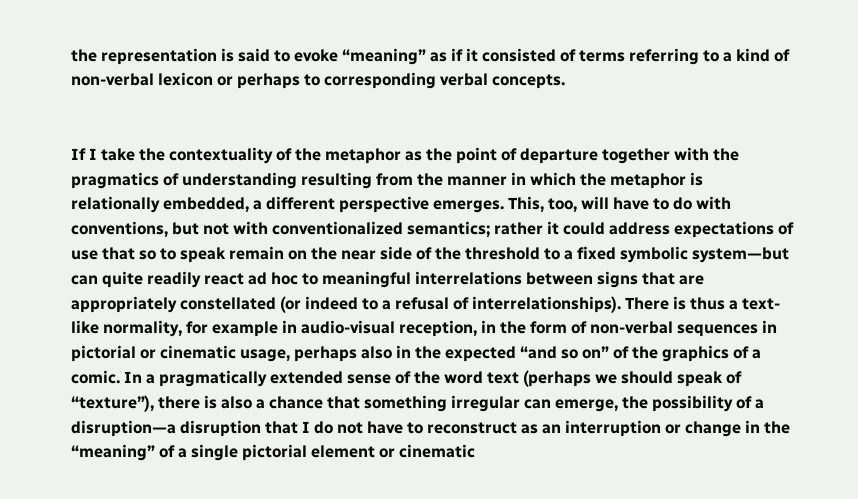the representation is said to evoke “meaning” as if it consisted of terms referring to a kind of non-verbal lexicon or perhaps to corresponding verbal concepts.


If I take the contextuality of the metaphor as the point of departure together with the pragmatics of understanding resulting from the manner in which the metaphor is relationally embedded, a different perspective emerges. This, too, will have to do with conventions, but not with conventionalized semantics; rather it could address expectations of use that so to speak remain on the near side of the threshold to a fixed symbolic system—but can quite readily react ad hoc to meaningful interrelations between signs that are appropriately constellated (or indeed to a refusal of interrelationships). There is thus a text-like normality, for example in audio-visual reception, in the form of non-verbal sequences in pictorial or cinematic usage, perhaps also in the expected “and so on” of the graphics of a comic. In a pragmatically extended sense of the word text (perhaps we should speak of “texture”), there is also a chance that something irregular can emerge, the possibility of a disruption—a disruption that I do not have to reconstruct as an interruption or change in the “meaning” of a single pictorial element or cinematic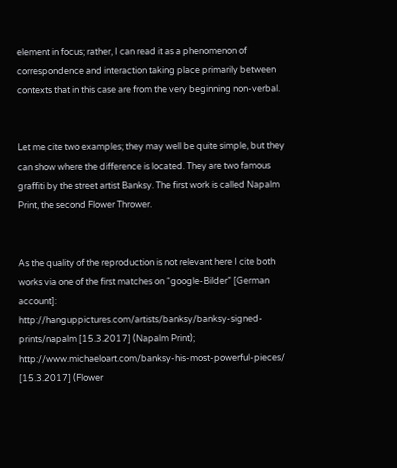element in focus; rather, I can read it as a phenomenon of correspondence and interaction taking place primarily between contexts that in this case are from the very beginning non-verbal.


Let me cite two examples; they may well be quite simple, but they can show where the difference is located. They are two famous graffiti by the street artist Banksy. The first work is called Napalm Print, the second Flower Thrower.


As the quality of the reproduction is not relevant here I cite both works via one of the first matches on “google-Bilder” [German account]:
http://hanguppictures.com/artists/banksy/banksy-signed-prints/napalm [15.3.2017] (Napalm Print); http://www.michaeloart.com/banksy-his-most-powerful-pieces/ [15.3.2017] (Flower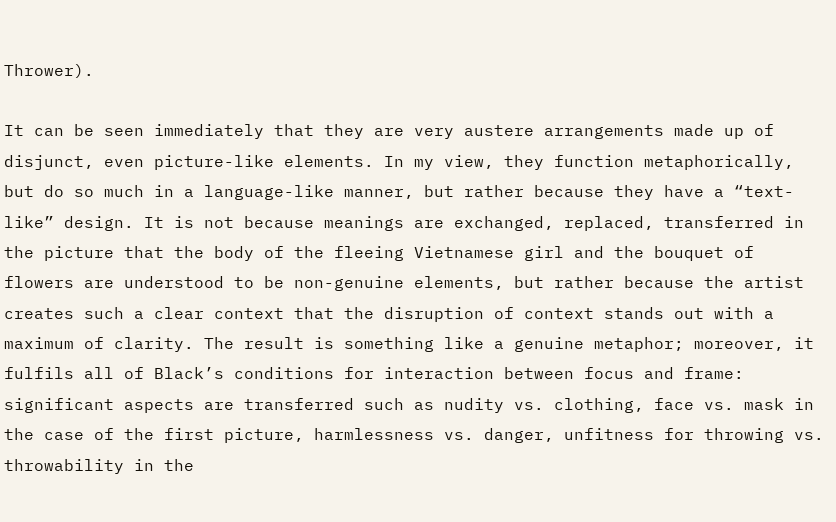Thrower).

It can be seen immediately that they are very austere arrangements made up of disjunct, even picture-like elements. In my view, they function metaphorically, but do so much in a language-like manner, but rather because they have a “text-like” design. It is not because meanings are exchanged, replaced, transferred in the picture that the body of the fleeing Vietnamese girl and the bouquet of flowers are understood to be non-genuine elements, but rather because the artist creates such a clear context that the disruption of context stands out with a maximum of clarity. The result is something like a genuine metaphor; moreover, it fulfils all of Black’s conditions for interaction between focus and frame: significant aspects are transferred such as nudity vs. clothing, face vs. mask in the case of the first picture, harmlessness vs. danger, unfitness for throwing vs. throwability in the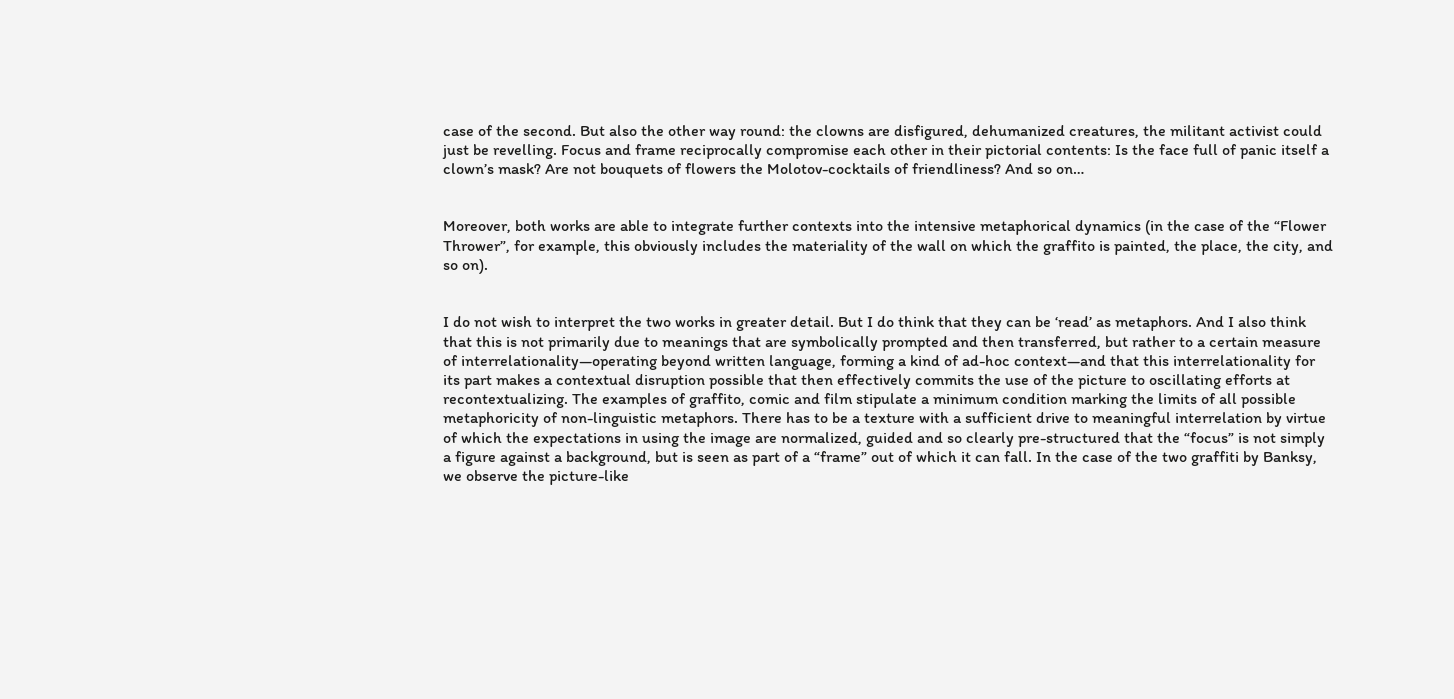case of the second. But also the other way round: the clowns are disfigured, dehumanized creatures, the militant activist could just be revelling. Focus and frame reciprocally compromise each other in their pictorial contents: Is the face full of panic itself a clown’s mask? Are not bouquets of flowers the Molotov-cocktails of friendliness? And so on…


Moreover, both works are able to integrate further contexts into the intensive metaphorical dynamics (in the case of the “Flower Thrower”, for example, this obviously includes the materiality of the wall on which the graffito is painted, the place, the city, and so on).


I do not wish to interpret the two works in greater detail. But I do think that they can be ‘read’ as metaphors. And I also think that this is not primarily due to meanings that are symbolically prompted and then transferred, but rather to a certain measure of interrelationality—operating beyond written language, forming a kind of ad-hoc context—and that this interrelationality for its part makes a contextual disruption possible that then effectively commits the use of the picture to oscillating efforts at recontextualizing. The examples of graffito, comic and film stipulate a minimum condition marking the limits of all possible metaphoricity of non-linguistic metaphors. There has to be a texture with a sufficient drive to meaningful interrelation by virtue of which the expectations in using the image are normalized, guided and so clearly pre-structured that the “focus” is not simply a figure against a background, but is seen as part of a “frame” out of which it can fall. In the case of the two graffiti by Banksy, we observe the picture-like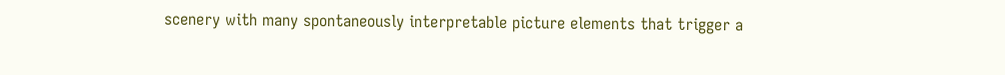scenery with many spontaneously interpretable picture elements that trigger a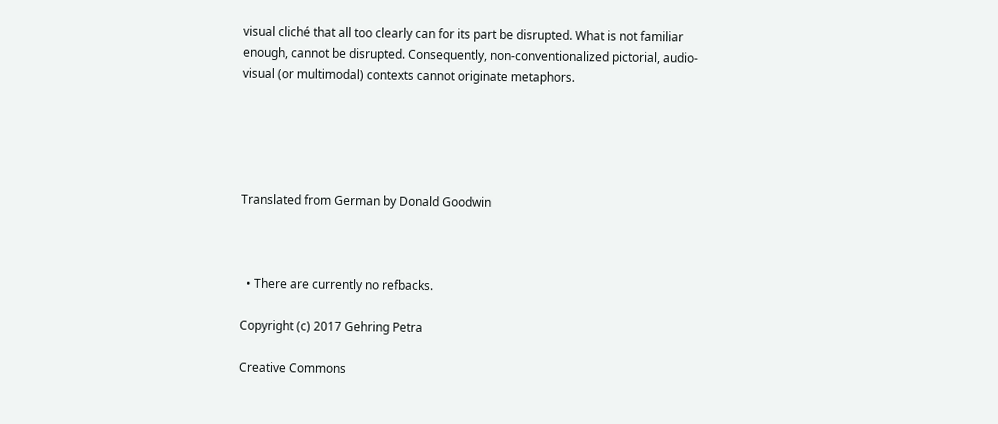visual cliché that all too clearly can for its part be disrupted. What is not familiar enough, cannot be disrupted. Consequently, non-conventionalized pictorial, audio-visual (or multimodal) contexts cannot originate metaphors.





Translated from German by Donald Goodwin



  • There are currently no refbacks.

Copyright (c) 2017 Gehring Petra

Creative Commons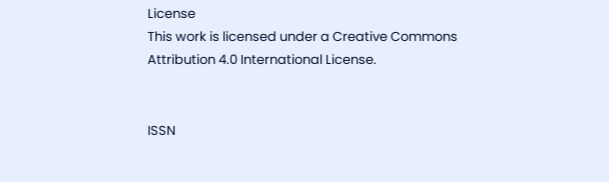License
This work is licensed under a Creative Commons Attribution 4.0 International License.


ISSN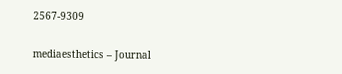2567-9309

mediaesthetics – Journal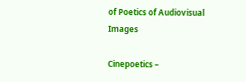of Poetics of Audiovisual Images

Cinepoetics –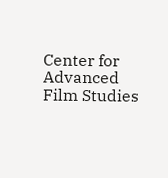Center for Advanced Film Studies